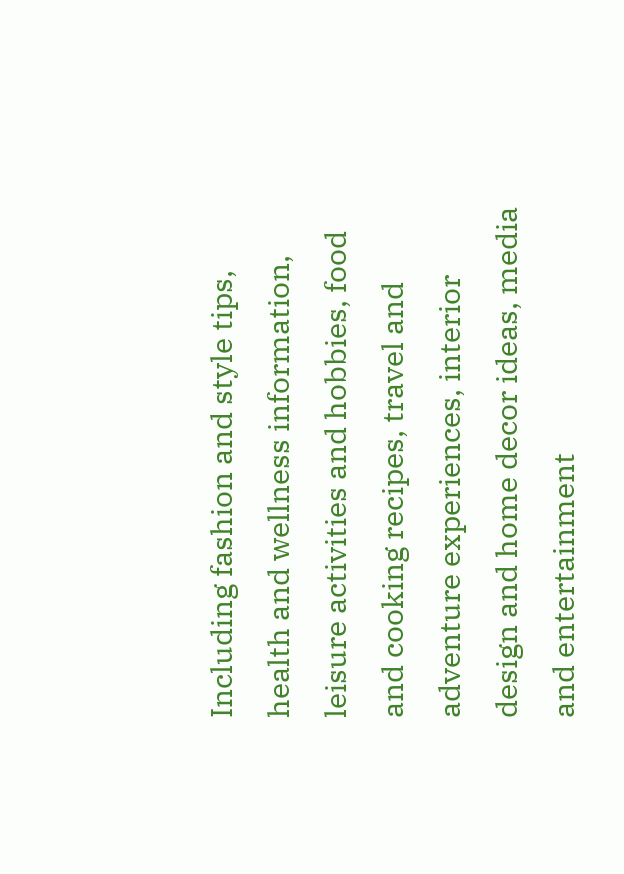Including fashion and style tips, health and wellness information, leisure activities and hobbies, food and cooking recipes, travel and adventure experiences, interior design and home decor ideas, media and entertainment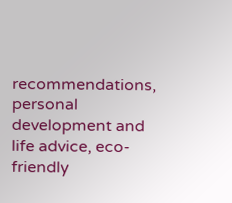recommendations, personal development and life advice, eco-friendly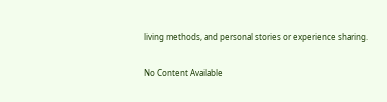living methods, and personal stories or experience sharing.

No Content Available